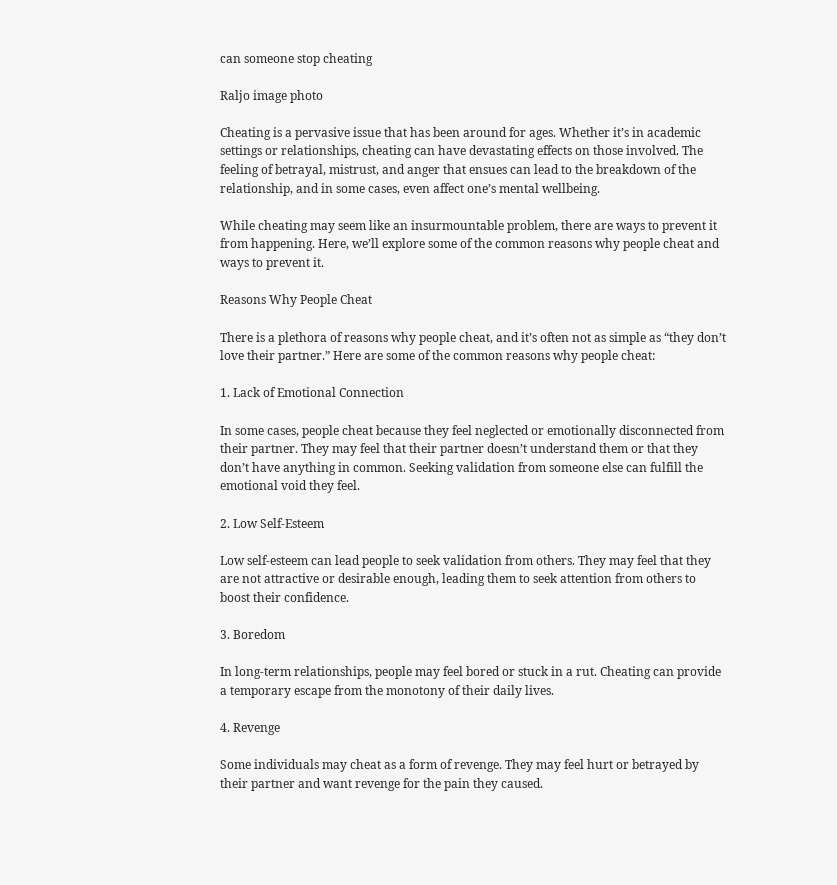can someone stop cheating

Raljo image photo

Cheating is a pervasive issue that has been around for ages. Whether it’s in academic settings or relationships, cheating can have devastating effects on those involved. The feeling of betrayal, mistrust, and anger that ensues can lead to the breakdown of the relationship, and in some cases, even affect one’s mental wellbeing.

While cheating may seem like an insurmountable problem, there are ways to prevent it from happening. Here, we’ll explore some of the common reasons why people cheat and ways to prevent it.

Reasons Why People Cheat

There is a plethora of reasons why people cheat, and it’s often not as simple as “they don’t love their partner.” Here are some of the common reasons why people cheat:

1. Lack of Emotional Connection

In some cases, people cheat because they feel neglected or emotionally disconnected from their partner. They may feel that their partner doesn’t understand them or that they don’t have anything in common. Seeking validation from someone else can fulfill the emotional void they feel.

2. Low Self-Esteem

Low self-esteem can lead people to seek validation from others. They may feel that they are not attractive or desirable enough, leading them to seek attention from others to boost their confidence.

3. Boredom

In long-term relationships, people may feel bored or stuck in a rut. Cheating can provide a temporary escape from the monotony of their daily lives.

4. Revenge

Some individuals may cheat as a form of revenge. They may feel hurt or betrayed by their partner and want revenge for the pain they caused.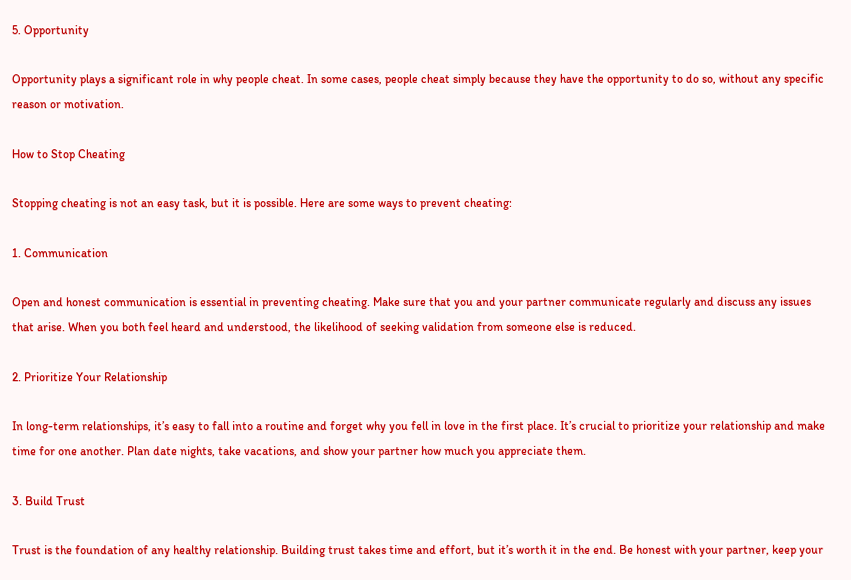5. Opportunity

Opportunity plays a significant role in why people cheat. In some cases, people cheat simply because they have the opportunity to do so, without any specific reason or motivation.

How to Stop Cheating

Stopping cheating is not an easy task, but it is possible. Here are some ways to prevent cheating:

1. Communication

Open and honest communication is essential in preventing cheating. Make sure that you and your partner communicate regularly and discuss any issues that arise. When you both feel heard and understood, the likelihood of seeking validation from someone else is reduced.

2. Prioritize Your Relationship

In long-term relationships, it’s easy to fall into a routine and forget why you fell in love in the first place. It’s crucial to prioritize your relationship and make time for one another. Plan date nights, take vacations, and show your partner how much you appreciate them.

3. Build Trust

Trust is the foundation of any healthy relationship. Building trust takes time and effort, but it’s worth it in the end. Be honest with your partner, keep your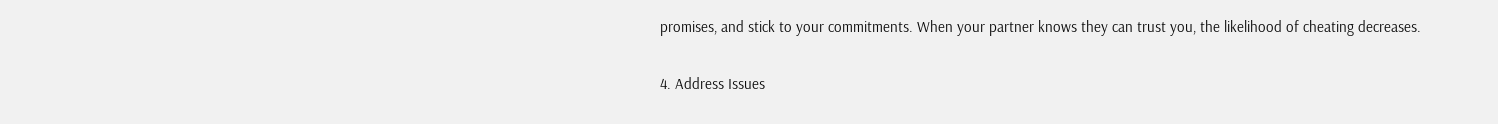promises, and stick to your commitments. When your partner knows they can trust you, the likelihood of cheating decreases.

4. Address Issues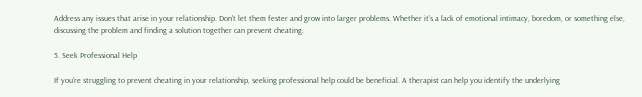Address any issues that arise in your relationship. Don’t let them fester and grow into larger problems. Whether it’s a lack of emotional intimacy, boredom, or something else, discussing the problem and finding a solution together can prevent cheating.

5. Seek Professional Help

If you’re struggling to prevent cheating in your relationship, seeking professional help could be beneficial. A therapist can help you identify the underlying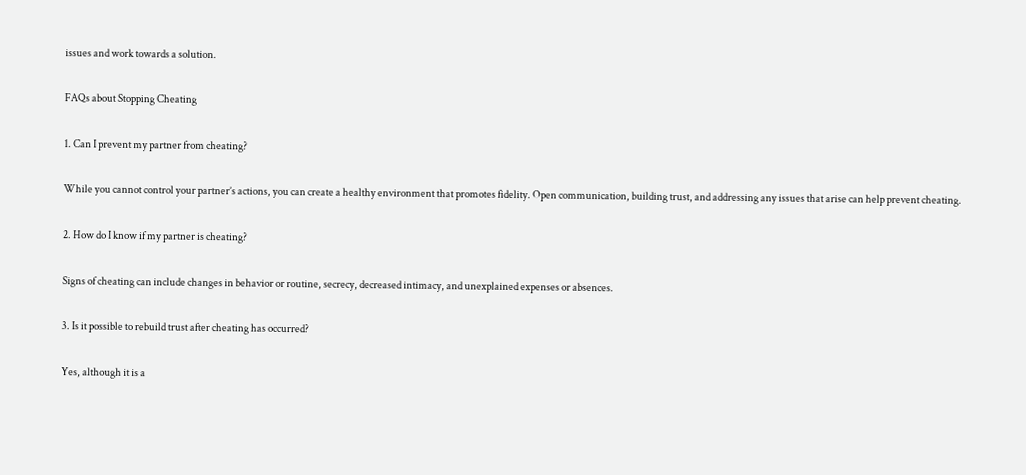issues and work towards a solution.

FAQs about Stopping Cheating

1. Can I prevent my partner from cheating?

While you cannot control your partner’s actions, you can create a healthy environment that promotes fidelity. Open communication, building trust, and addressing any issues that arise can help prevent cheating.

2. How do I know if my partner is cheating?

Signs of cheating can include changes in behavior or routine, secrecy, decreased intimacy, and unexplained expenses or absences.

3. Is it possible to rebuild trust after cheating has occurred?

Yes, although it is a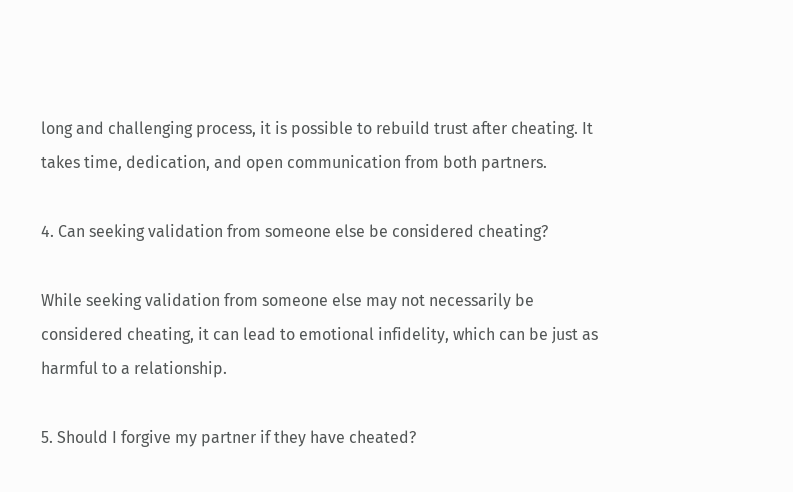long and challenging process, it is possible to rebuild trust after cheating. It takes time, dedication, and open communication from both partners.

4. Can seeking validation from someone else be considered cheating?

While seeking validation from someone else may not necessarily be considered cheating, it can lead to emotional infidelity, which can be just as harmful to a relationship.

5. Should I forgive my partner if they have cheated?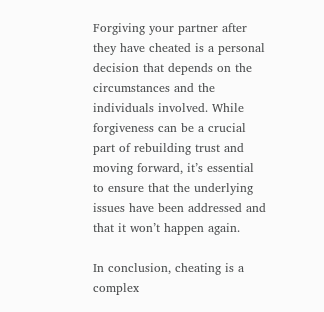Forgiving your partner after they have cheated is a personal decision that depends on the circumstances and the individuals involved. While forgiveness can be a crucial part of rebuilding trust and moving forward, it’s essential to ensure that the underlying issues have been addressed and that it won’t happen again.

In conclusion, cheating is a complex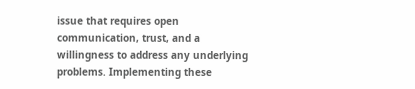issue that requires open communication, trust, and a willingness to address any underlying problems. Implementing these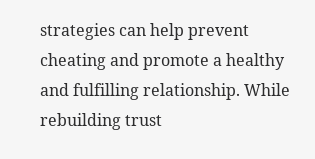strategies can help prevent cheating and promote a healthy and fulfilling relationship. While rebuilding trust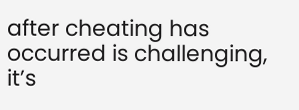after cheating has occurred is challenging, it’s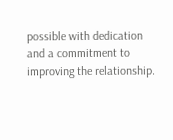possible with dedication and a commitment to improving the relationship.